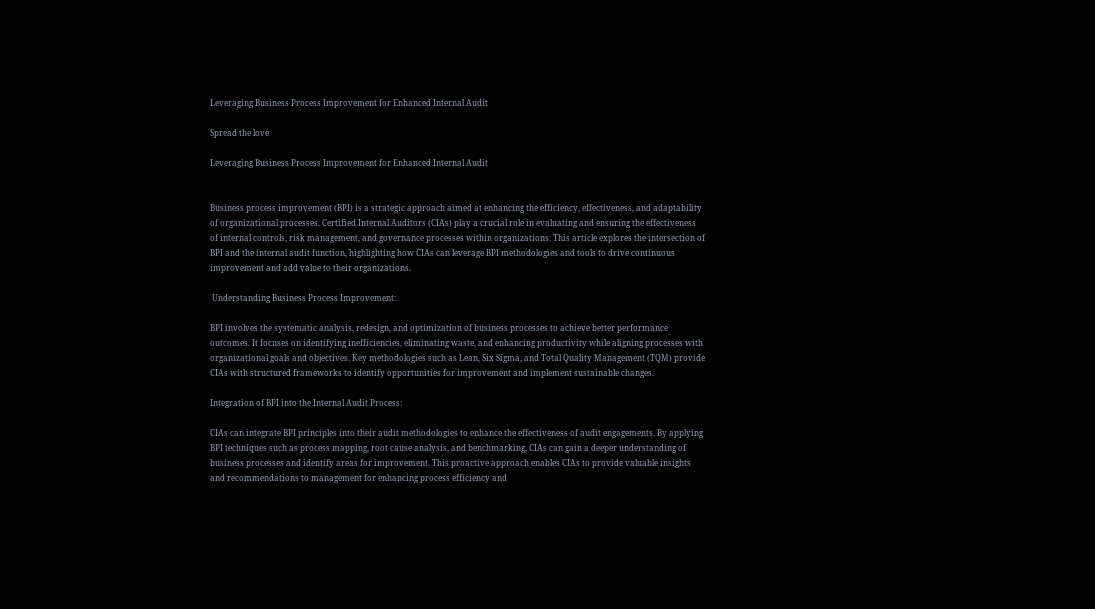Leveraging Business Process Improvement for Enhanced Internal Audit

Spread the love

Leveraging Business Process Improvement for Enhanced Internal Audit


Business process improvement (BPI) is a strategic approach aimed at enhancing the efficiency, effectiveness, and adaptability of organizational processes. Certified Internal Auditors (CIAs) play a crucial role in evaluating and ensuring the effectiveness of internal controls, risk management, and governance processes within organizations. This article explores the intersection of BPI and the internal audit function, highlighting how CIAs can leverage BPI methodologies and tools to drive continuous improvement and add value to their organizations.

 Understanding Business Process Improvement:

BPI involves the systematic analysis, redesign, and optimization of business processes to achieve better performance outcomes. It focuses on identifying inefficiencies, eliminating waste, and enhancing productivity while aligning processes with organizational goals and objectives. Key methodologies such as Lean, Six Sigma, and Total Quality Management (TQM) provide CIAs with structured frameworks to identify opportunities for improvement and implement sustainable changes.

Integration of BPI into the Internal Audit Process:

CIAs can integrate BPI principles into their audit methodologies to enhance the effectiveness of audit engagements. By applying BPI techniques such as process mapping, root cause analysis, and benchmarking, CIAs can gain a deeper understanding of business processes and identify areas for improvement. This proactive approach enables CIAs to provide valuable insights and recommendations to management for enhancing process efficiency and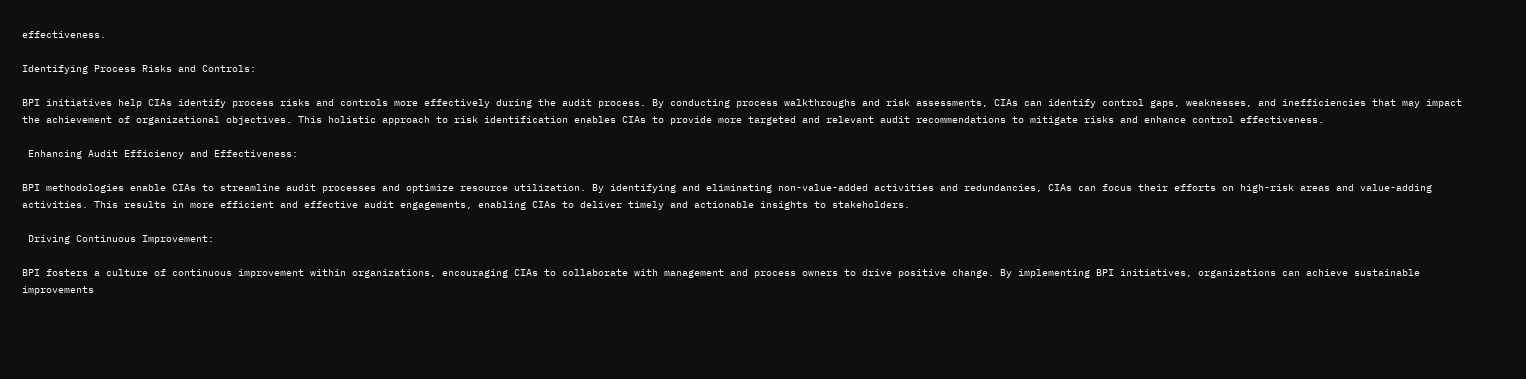effectiveness.

Identifying Process Risks and Controls:

BPI initiatives help CIAs identify process risks and controls more effectively during the audit process. By conducting process walkthroughs and risk assessments, CIAs can identify control gaps, weaknesses, and inefficiencies that may impact the achievement of organizational objectives. This holistic approach to risk identification enables CIAs to provide more targeted and relevant audit recommendations to mitigate risks and enhance control effectiveness.

 Enhancing Audit Efficiency and Effectiveness:

BPI methodologies enable CIAs to streamline audit processes and optimize resource utilization. By identifying and eliminating non-value-added activities and redundancies, CIAs can focus their efforts on high-risk areas and value-adding activities. This results in more efficient and effective audit engagements, enabling CIAs to deliver timely and actionable insights to stakeholders.

 Driving Continuous Improvement:

BPI fosters a culture of continuous improvement within organizations, encouraging CIAs to collaborate with management and process owners to drive positive change. By implementing BPI initiatives, organizations can achieve sustainable improvements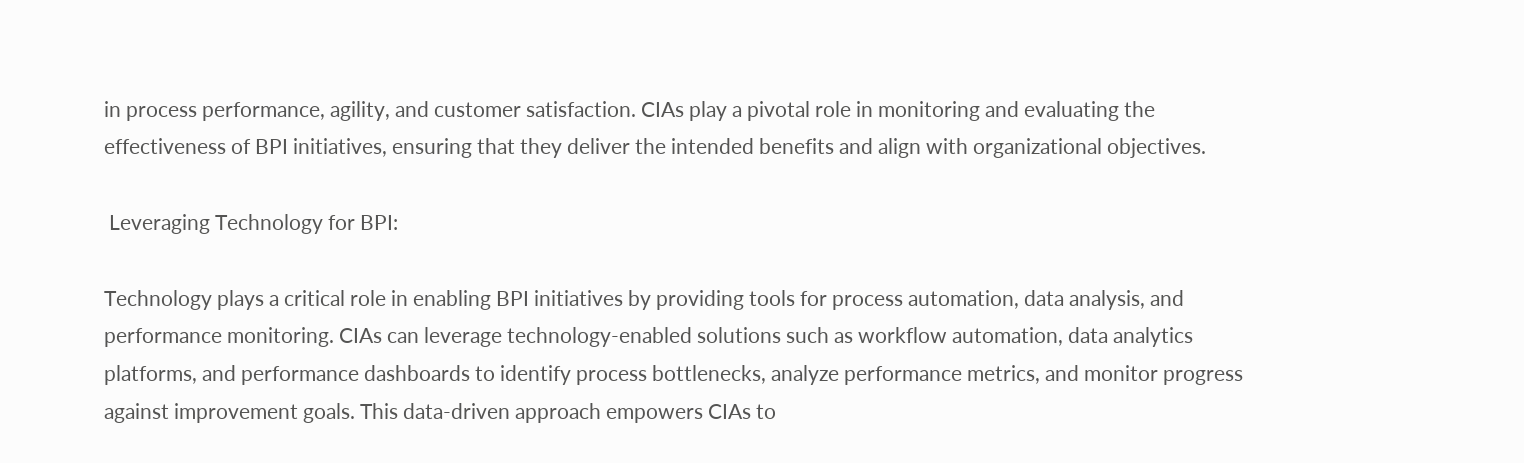in process performance, agility, and customer satisfaction. CIAs play a pivotal role in monitoring and evaluating the effectiveness of BPI initiatives, ensuring that they deliver the intended benefits and align with organizational objectives.

 Leveraging Technology for BPI:

Technology plays a critical role in enabling BPI initiatives by providing tools for process automation, data analysis, and performance monitoring. CIAs can leverage technology-enabled solutions such as workflow automation, data analytics platforms, and performance dashboards to identify process bottlenecks, analyze performance metrics, and monitor progress against improvement goals. This data-driven approach empowers CIAs to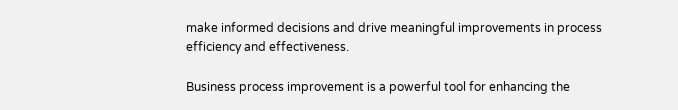make informed decisions and drive meaningful improvements in process efficiency and effectiveness.

Business process improvement is a powerful tool for enhancing the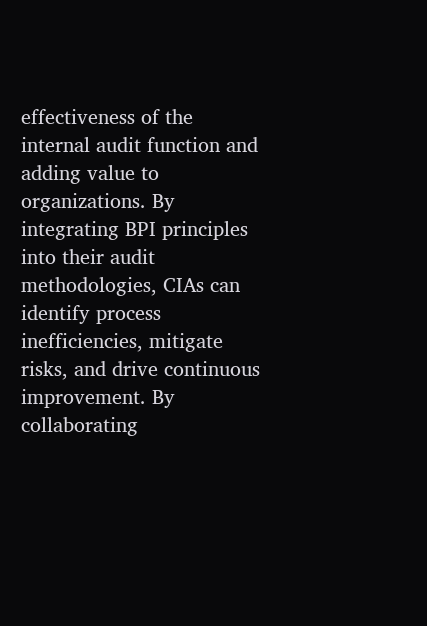effectiveness of the internal audit function and adding value to organizations. By integrating BPI principles into their audit methodologies, CIAs can identify process inefficiencies, mitigate risks, and drive continuous improvement. By collaborating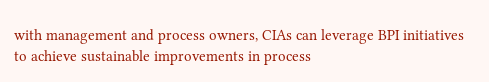with management and process owners, CIAs can leverage BPI initiatives to achieve sustainable improvements in process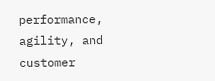performance, agility, and customer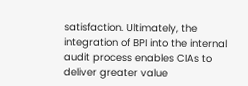satisfaction. Ultimately, the integration of BPI into the internal audit process enables CIAs to deliver greater value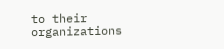to their organizations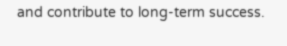and contribute to long-term success.